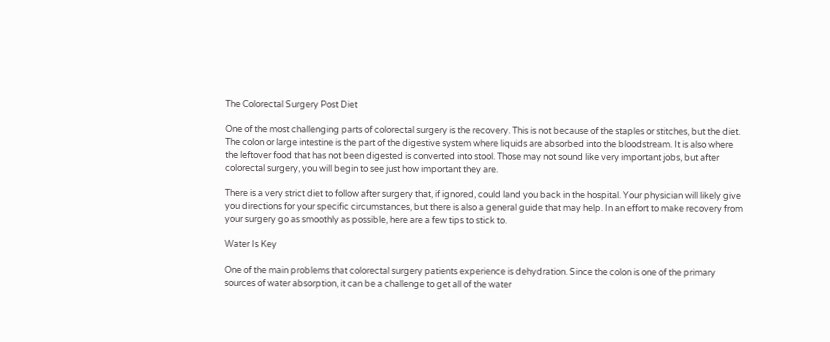The Colorectal Surgery Post Diet

One of the most challenging parts of colorectal surgery is the recovery. This is not because of the staples or stitches, but the diet. The colon or large intestine is the part of the digestive system where liquids are absorbed into the bloodstream. It is also where the leftover food that has not been digested is converted into stool. Those may not sound like very important jobs, but after colorectal surgery, you will begin to see just how important they are.

There is a very strict diet to follow after surgery that, if ignored, could land you back in the hospital. Your physician will likely give you directions for your specific circumstances, but there is also a general guide that may help. In an effort to make recovery from your surgery go as smoothly as possible, here are a few tips to stick to.

Water Is Key

One of the main problems that colorectal surgery patients experience is dehydration. Since the colon is one of the primary sources of water absorption, it can be a challenge to get all of the water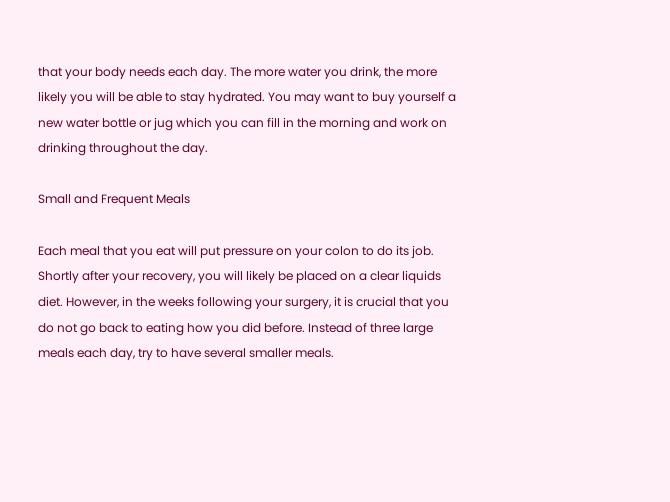that your body needs each day. The more water you drink, the more likely you will be able to stay hydrated. You may want to buy yourself a new water bottle or jug which you can fill in the morning and work on drinking throughout the day.

Small and Frequent Meals

Each meal that you eat will put pressure on your colon to do its job. Shortly after your recovery, you will likely be placed on a clear liquids diet. However, in the weeks following your surgery, it is crucial that you do not go back to eating how you did before. Instead of three large meals each day, try to have several smaller meals.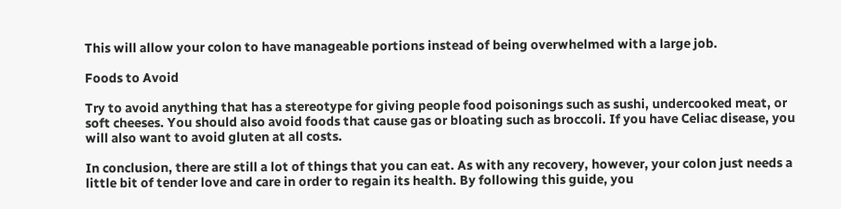This will allow your colon to have manageable portions instead of being overwhelmed with a large job.

Foods to Avoid

Try to avoid anything that has a stereotype for giving people food poisonings such as sushi, undercooked meat, or soft cheeses. You should also avoid foods that cause gas or bloating such as broccoli. If you have Celiac disease, you will also want to avoid gluten at all costs.

In conclusion, there are still a lot of things that you can eat. As with any recovery, however, your colon just needs a little bit of tender love and care in order to regain its health. By following this guide, you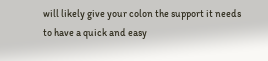will likely give your colon the support it needs to have a quick and easy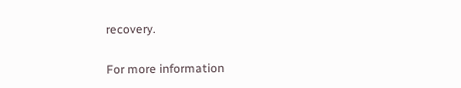recovery.

For more information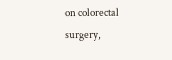on colorectal surgery,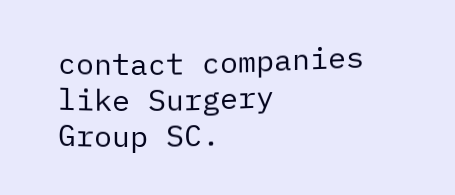contact companies like Surgery Group SC.